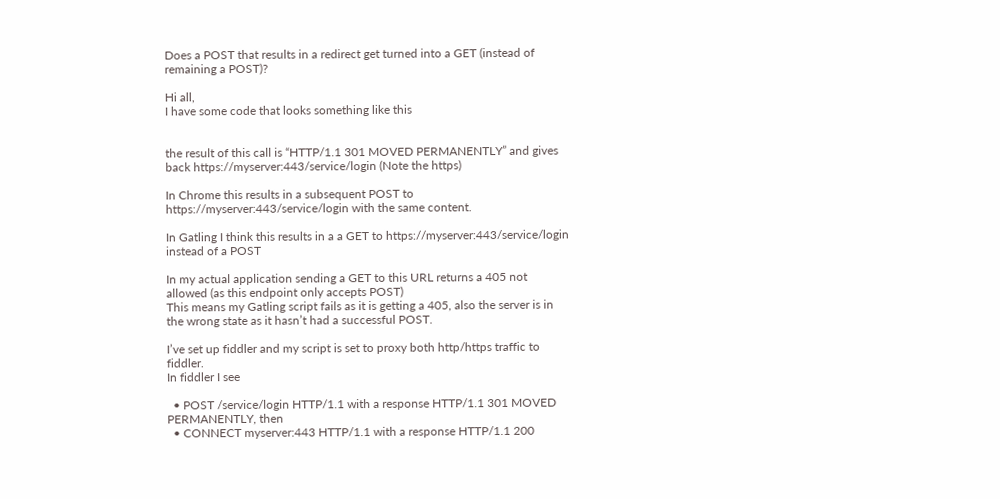Does a POST that results in a redirect get turned into a GET (instead of remaining a POST)?

Hi all,
I have some code that looks something like this


the result of this call is “HTTP/1.1 301 MOVED PERMANENTLY” and gives back https://myserver:443/service/login (Note the https)

In Chrome this results in a subsequent POST to https://myserver:443/service/login with the same content.

In Gatling I think this results in a a GET to https://myserver:443/service/login instead of a POST

In my actual application sending a GET to this URL returns a 405 not allowed (as this endpoint only accepts POST)
This means my Gatling script fails as it is getting a 405, also the server is in the wrong state as it hasn’t had a successful POST.

I’ve set up fiddler and my script is set to proxy both http/https traffic to fiddler.
In fiddler I see

  • POST /service/login HTTP/1.1 with a response HTTP/1.1 301 MOVED PERMANENTLY, then
  • CONNECT myserver:443 HTTP/1.1 with a response HTTP/1.1 200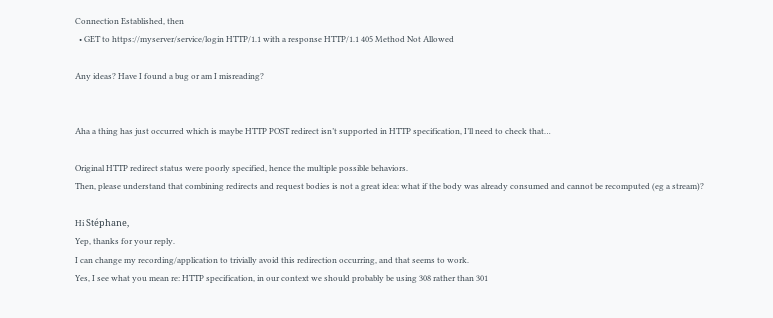Connection Established, then
  • GET to https://myserver/service/login HTTP/1.1 with a response HTTP/1.1 405 Method Not Allowed

Any ideas? Have I found a bug or am I misreading?


Aha a thing has just occurred which is maybe HTTP POST redirect isn’t supported in HTTP specification, I’ll need to check that…

Original HTTP redirect status were poorly specified, hence the multiple possible behaviors.
Then, please understand that combining redirects and request bodies is not a great idea: what if the body was already consumed and cannot be recomputed (eg a stream)?

Hi Stéphane,
Yep, thanks for your reply.
I can change my recording/application to trivially avoid this redirection occurring, and that seems to work.
Yes, I see what you mean re: HTTP specification, in our context we should probably be using 308 rather than 301